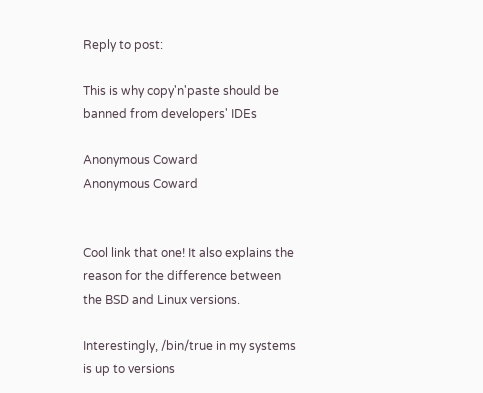Reply to post:

This is why copy'n'paste should be banned from developers' IDEs

Anonymous Coward
Anonymous Coward


Cool link that one! It also explains the reason for the difference between the BSD and Linux versions.

Interestingly, /bin/true in my systems is up to versions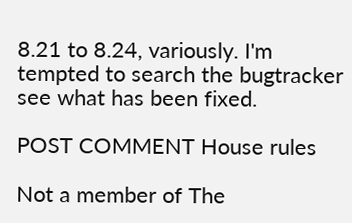8.21 to 8.24, variously. I'm tempted to search the bugtracker see what has been fixed.

POST COMMENT House rules

Not a member of The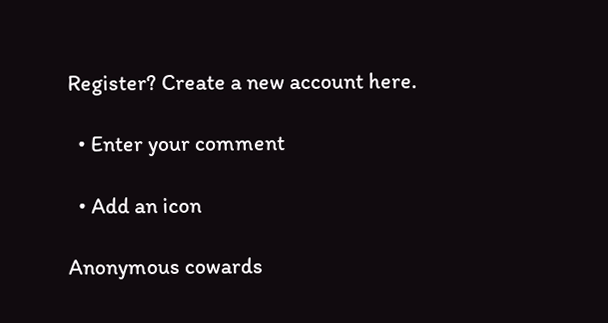Register? Create a new account here.

  • Enter your comment

  • Add an icon

Anonymous cowards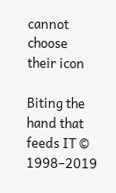cannot choose their icon

Biting the hand that feeds IT © 1998–2019